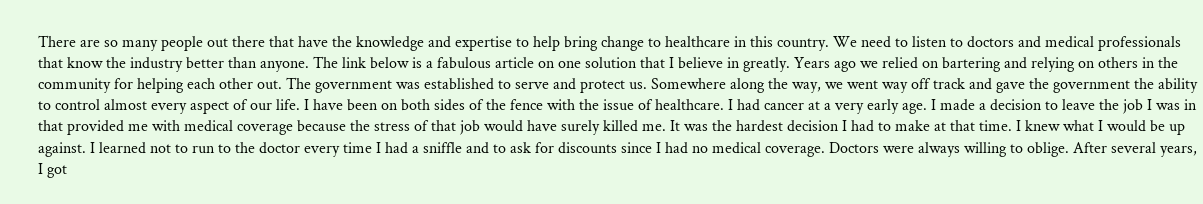There are so many people out there that have the knowledge and expertise to help bring change to healthcare in this country. We need to listen to doctors and medical professionals that know the industry better than anyone. The link below is a fabulous article on one solution that I believe in greatly. Years ago we relied on bartering and relying on others in the community for helping each other out. The government was established to serve and protect us. Somewhere along the way, we went way off track and gave the government the ability to control almost every aspect of our life. I have been on both sides of the fence with the issue of healthcare. I had cancer at a very early age. I made a decision to leave the job I was in that provided me with medical coverage because the stress of that job would have surely killed me. It was the hardest decision I had to make at that time. I knew what I would be up against. I learned not to run to the doctor every time I had a sniffle and to ask for discounts since I had no medical coverage. Doctors were always willing to oblige. After several years, I got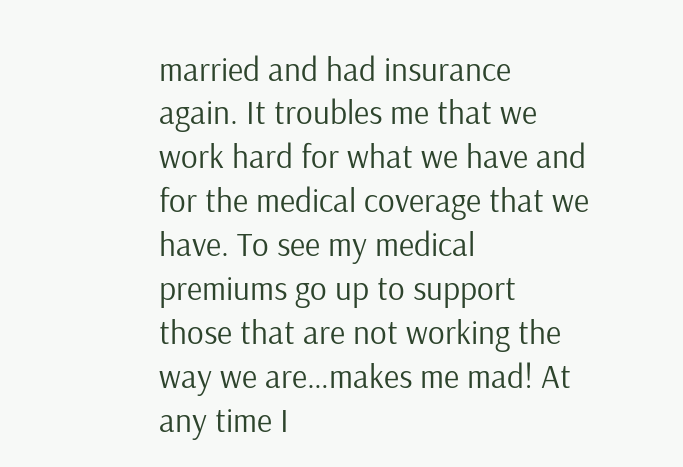married and had insurance again. It troubles me that we work hard for what we have and for the medical coverage that we have. To see my medical premiums go up to support those that are not working the way we are…makes me mad! At any time I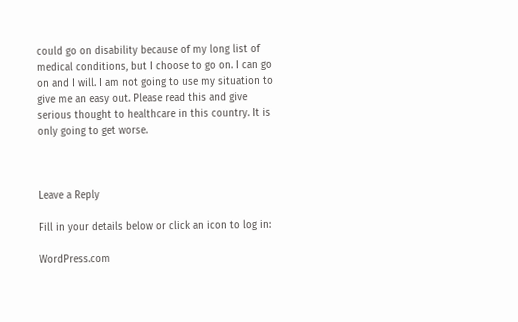could go on disability because of my long list of medical conditions, but I choose to go on. I can go on and I will. I am not going to use my situation to give me an easy out. Please read this and give serious thought to healthcare in this country. It is only going to get worse.



Leave a Reply

Fill in your details below or click an icon to log in:

WordPress.com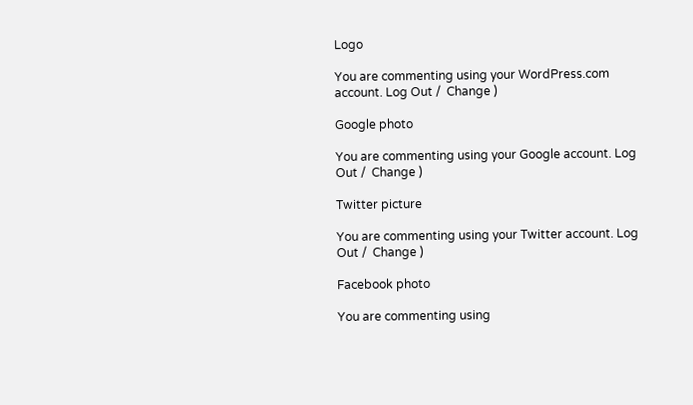Logo

You are commenting using your WordPress.com account. Log Out /  Change )

Google photo

You are commenting using your Google account. Log Out /  Change )

Twitter picture

You are commenting using your Twitter account. Log Out /  Change )

Facebook photo

You are commenting using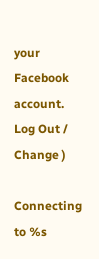your Facebook account. Log Out /  Change )

Connecting to %s